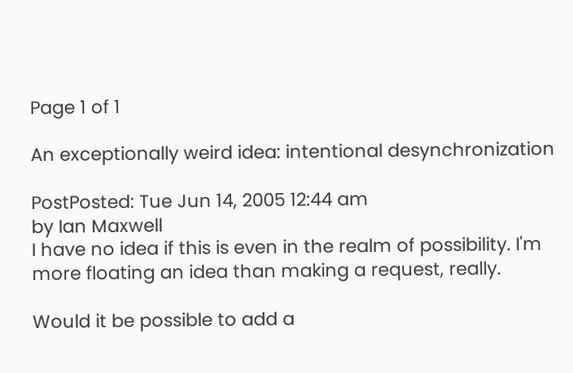Page 1 of 1

An exceptionally weird idea: intentional desynchronization

PostPosted: Tue Jun 14, 2005 12:44 am
by Ian Maxwell
I have no idea if this is even in the realm of possibility. I'm more floating an idea than making a request, really.

Would it be possible to add a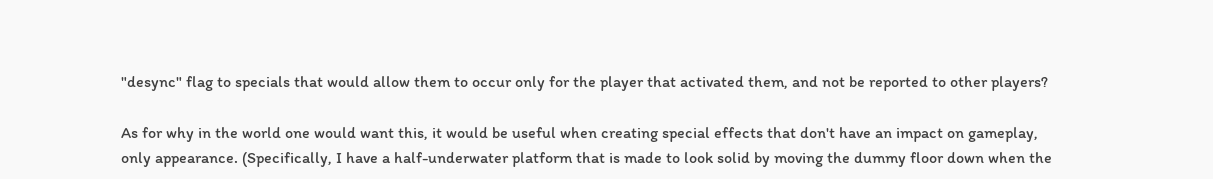"desync" flag to specials that would allow them to occur only for the player that activated them, and not be reported to other players?

As for why in the world one would want this, it would be useful when creating special effects that don't have an impact on gameplay, only appearance. (Specifically, I have a half-underwater platform that is made to look solid by moving the dummy floor down when the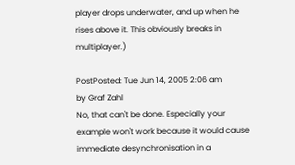player drops underwater, and up when he rises above it. This obviously breaks in multiplayer.)

PostPosted: Tue Jun 14, 2005 2:06 am
by Graf Zahl
No, that can't be done. Especially your example won't work because it would cause immediate desynchronisation in a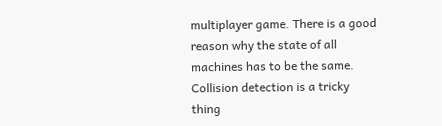multiplayer game. There is a good reason why the state of all machines has to be the same. Collision detection is a tricky thing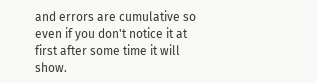and errors are cumulative so even if you don't notice it at first after some time it will show.